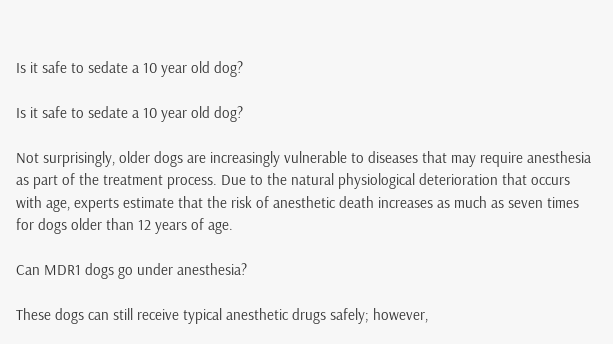Is it safe to sedate a 10 year old dog?

Is it safe to sedate a 10 year old dog?

Not surprisingly, older dogs are increasingly vulnerable to diseases that may require anesthesia as part of the treatment process. Due to the natural physiological deterioration that occurs with age, experts estimate that the risk of anesthetic death increases as much as seven times for dogs older than 12 years of age.

Can MDR1 dogs go under anesthesia?

These dogs can still receive typical anesthetic drugs safely; however,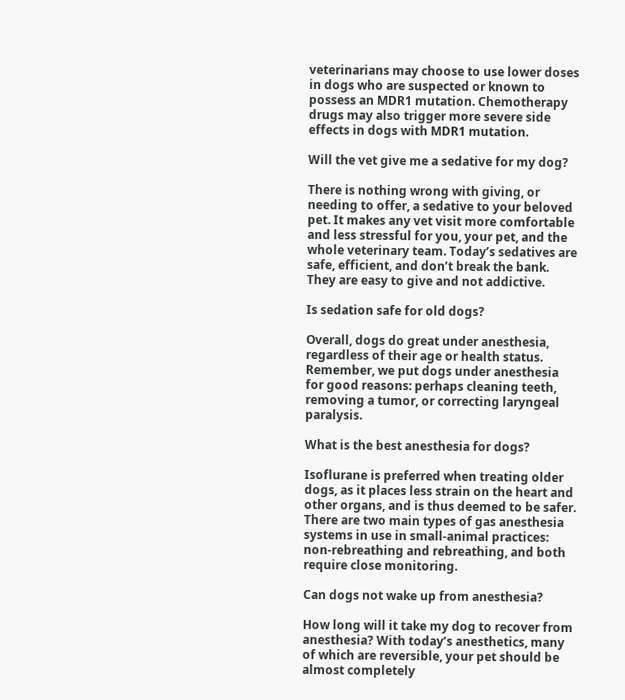veterinarians may choose to use lower doses in dogs who are suspected or known to possess an MDR1 mutation. Chemotherapy drugs may also trigger more severe side effects in dogs with MDR1 mutation.

Will the vet give me a sedative for my dog?

There is nothing wrong with giving, or needing to offer, a sedative to your beloved pet. It makes any vet visit more comfortable and less stressful for you, your pet, and the whole veterinary team. Today’s sedatives are safe, efficient, and don’t break the bank. They are easy to give and not addictive.

Is sedation safe for old dogs?

Overall, dogs do great under anesthesia, regardless of their age or health status. Remember, we put dogs under anesthesia for good reasons: perhaps cleaning teeth, removing a tumor, or correcting laryngeal paralysis.

What is the best anesthesia for dogs?

Isoflurane is preferred when treating older dogs, as it places less strain on the heart and other organs, and is thus deemed to be safer. There are two main types of gas anesthesia systems in use in small-animal practices: non-rebreathing and rebreathing, and both require close monitoring.

Can dogs not wake up from anesthesia?

How long will it take my dog to recover from anesthesia? With today’s anesthetics, many of which are reversible, your pet should be almost completely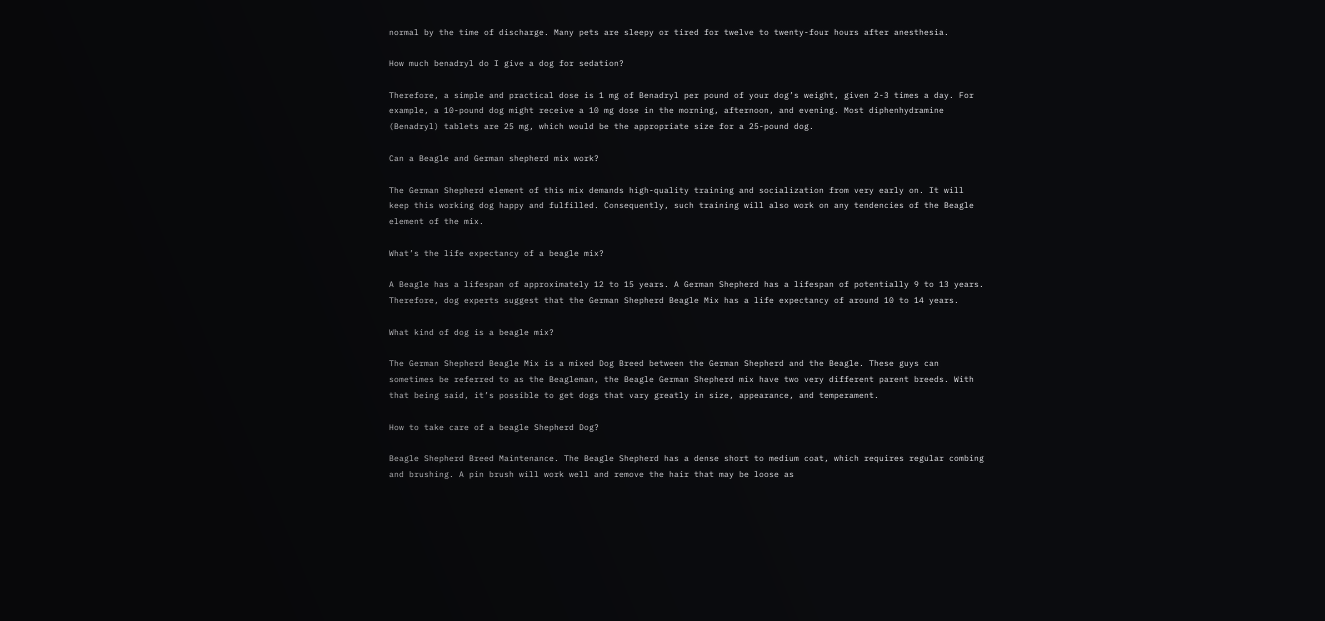normal by the time of discharge. Many pets are sleepy or tired for twelve to twenty-four hours after anesthesia.

How much benadryl do I give a dog for sedation?

Therefore, a simple and practical dose is 1 mg of Benadryl per pound of your dog’s weight, given 2-3 times a day. For example, a 10-pound dog might receive a 10 mg dose in the morning, afternoon, and evening. Most diphenhydramine (Benadryl) tablets are 25 mg, which would be the appropriate size for a 25-pound dog.

Can a Beagle and German shepherd mix work?

The German Shepherd element of this mix demands high-quality training and socialization from very early on. It will keep this working dog happy and fulfilled. Consequently, such training will also work on any tendencies of the Beagle element of the mix.

What’s the life expectancy of a beagle mix?

A Beagle has a lifespan of approximately 12 to 15 years. A German Shepherd has a lifespan of potentially 9 to 13 years. Therefore, dog experts suggest that the German Shepherd Beagle Mix has a life expectancy of around 10 to 14 years.

What kind of dog is a beagle mix?

The German Shepherd Beagle Mix is a mixed Dog Breed between the German Shepherd and the Beagle. These guys can sometimes be referred to as the Beagleman, the Beagle German Shepherd mix have two very different parent breeds. With that being said, it’s possible to get dogs that vary greatly in size, appearance, and temperament.

How to take care of a beagle Shepherd Dog?

Beagle Shepherd Breed Maintenance. The Beagle Shepherd has a dense short to medium coat, which requires regular combing and brushing. A pin brush will work well and remove the hair that may be loose as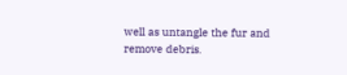well as untangle the fur and remove debris.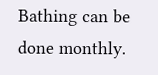Bathing can be done monthly.